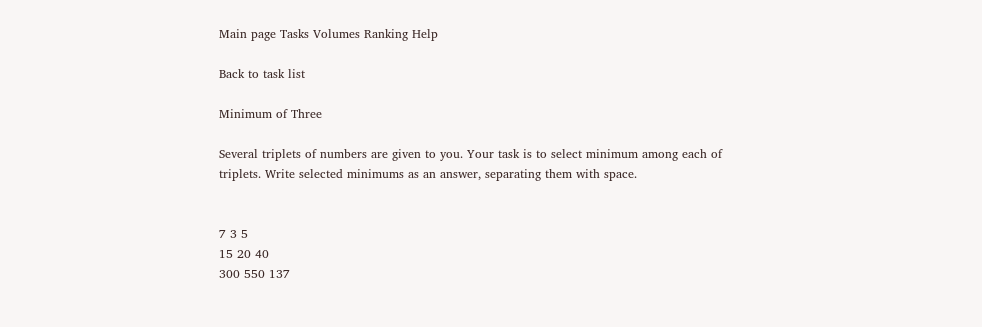Main page Tasks Volumes Ranking Help

Back to task list

Minimum of Three

Several triplets of numbers are given to you. Your task is to select minimum among each of triplets. Write selected minimums as an answer, separating them with space.


7 3 5
15 20 40
300 550 137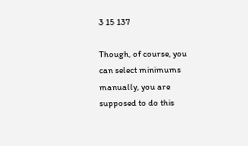3 15 137

Though, of course, you can select minimums manually, you are supposed to do this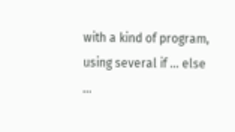with a kind of program, using several if ... else ...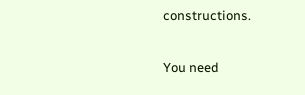constructions.

You need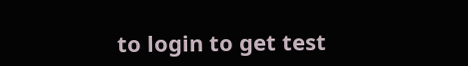to login to get test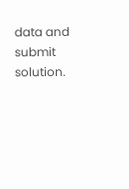data and submit solution.